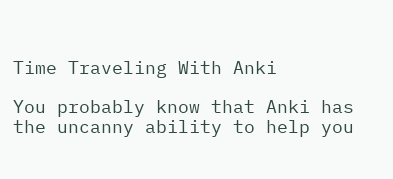Time Traveling With Anki

You probably know that Anki has the uncanny ability to help you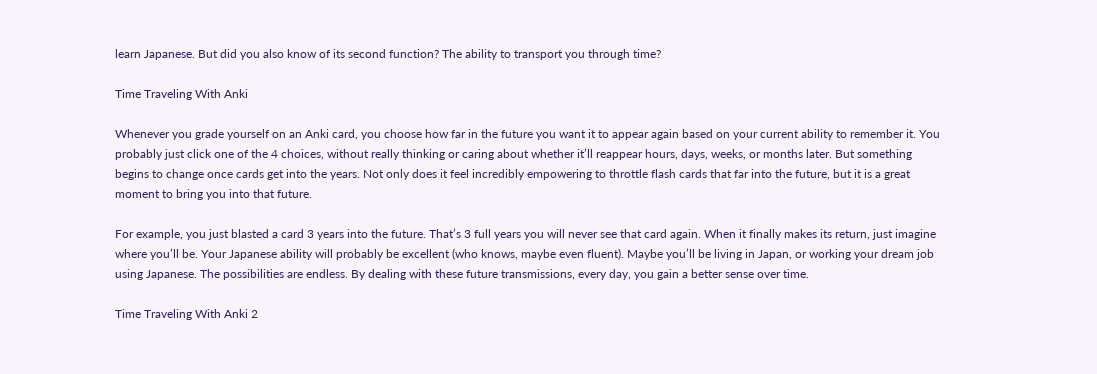learn Japanese. But did you also know of its second function? The ability to transport you through time?

Time Traveling With Anki

Whenever you grade yourself on an Anki card, you choose how far in the future you want it to appear again based on your current ability to remember it. You probably just click one of the 4 choices, without really thinking or caring about whether it’ll reappear hours, days, weeks, or months later. But something begins to change once cards get into the years. Not only does it feel incredibly empowering to throttle flash cards that far into the future, but it is a great moment to bring you into that future.

For example, you just blasted a card 3 years into the future. That’s 3 full years you will never see that card again. When it finally makes its return, just imagine where you’ll be. Your Japanese ability will probably be excellent (who knows, maybe even fluent). Maybe you’ll be living in Japan, or working your dream job using Japanese. The possibilities are endless. By dealing with these future transmissions, every day, you gain a better sense over time.

Time Traveling With Anki 2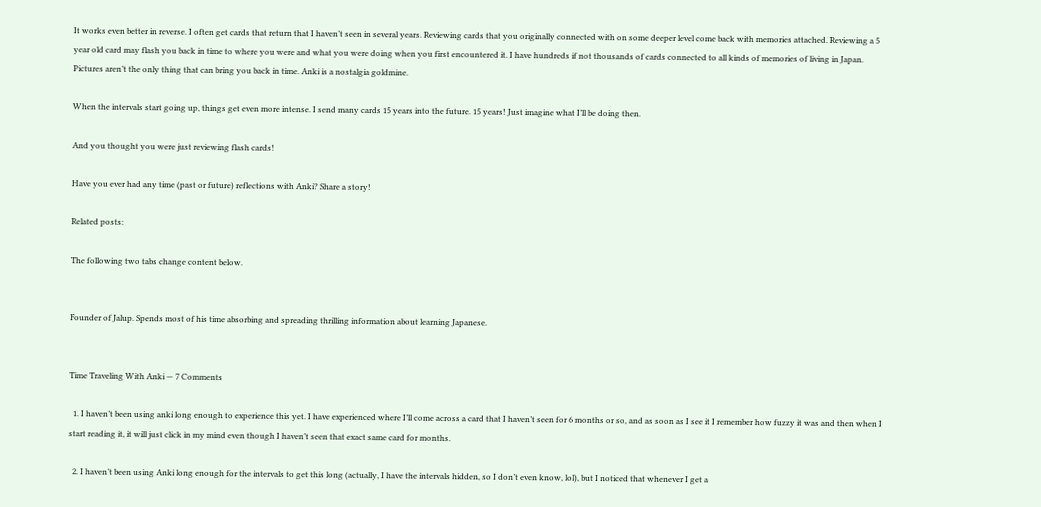It works even better in reverse. I often get cards that return that I haven’t seen in several years. Reviewing cards that you originally connected with on some deeper level come back with memories attached. Reviewing a 5 year old card may flash you back in time to where you were and what you were doing when you first encountered it. I have hundreds if not thousands of cards connected to all kinds of memories of living in Japan. Pictures aren’t the only thing that can bring you back in time. Anki is a nostalgia goldmine.

When the intervals start going up, things get even more intense. I send many cards 15 years into the future. 15 years! Just imagine what I’ll be doing then.

And you thought you were just reviewing flash cards!

Have you ever had any time (past or future) reflections with Anki? Share a story!

Related posts:

The following two tabs change content below.


Founder of Jalup. Spends most of his time absorbing and spreading thrilling information about learning Japanese.


Time Traveling With Anki — 7 Comments

  1. I haven’t been using anki long enough to experience this yet. I have experienced where I’ll come across a card that I haven’t seen for 6 months or so, and as soon as I see it I remember how fuzzy it was and then when I start reading it, it will just click in my mind even though I haven’t seen that exact same card for months.

  2. I haven’t been using Anki long enough for the intervals to get this long (actually, I have the intervals hidden, so I don’t even know, lol), but I noticed that whenever I get a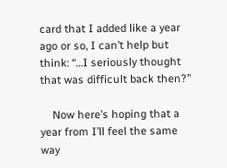card that I added like a year ago or so, I can’t help but think: “…I seriously thought that was difficult back then?”

    Now here’s hoping that a year from I’ll feel the same way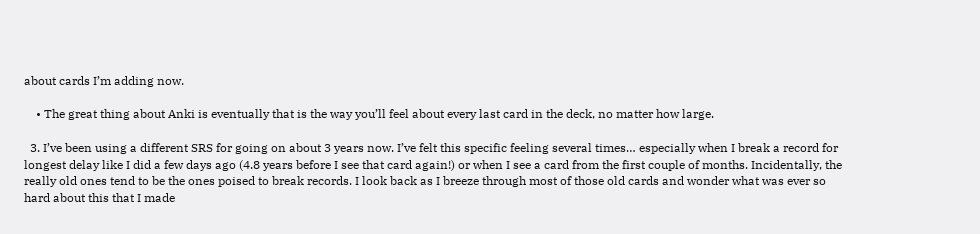about cards I’m adding now.

    • The great thing about Anki is eventually that is the way you’ll feel about every last card in the deck, no matter how large.

  3. I’ve been using a different SRS for going on about 3 years now. I’ve felt this specific feeling several times… especially when I break a record for longest delay like I did a few days ago (4.8 years before I see that card again!) or when I see a card from the first couple of months. Incidentally, the really old ones tend to be the ones poised to break records. I look back as I breeze through most of those old cards and wonder what was ever so hard about this that I made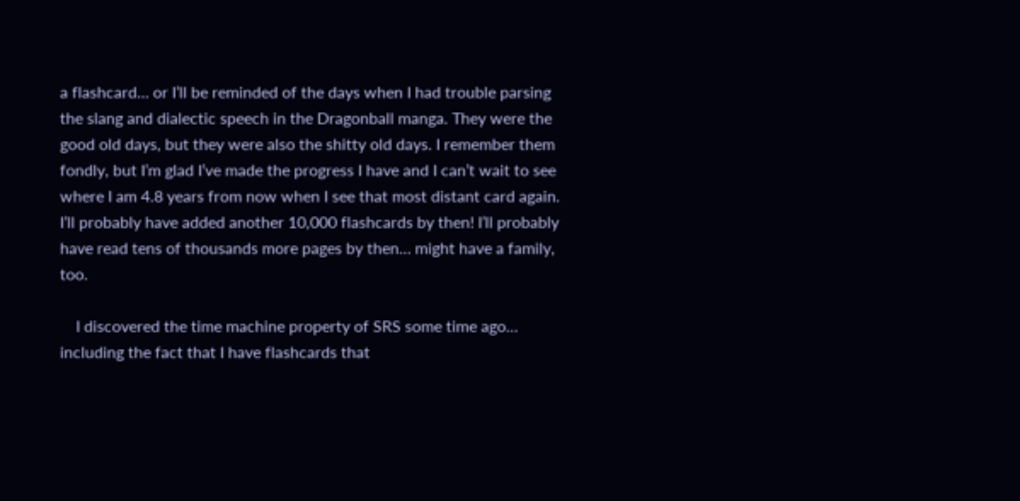a flashcard… or I’ll be reminded of the days when I had trouble parsing the slang and dialectic speech in the Dragonball manga. They were the good old days, but they were also the shitty old days. I remember them fondly, but I’m glad I’ve made the progress I have and I can’t wait to see where I am 4.8 years from now when I see that most distant card again. I’ll probably have added another 10,000 flashcards by then! I’ll probably have read tens of thousands more pages by then… might have a family, too.

    I discovered the time machine property of SRS some time ago… including the fact that I have flashcards that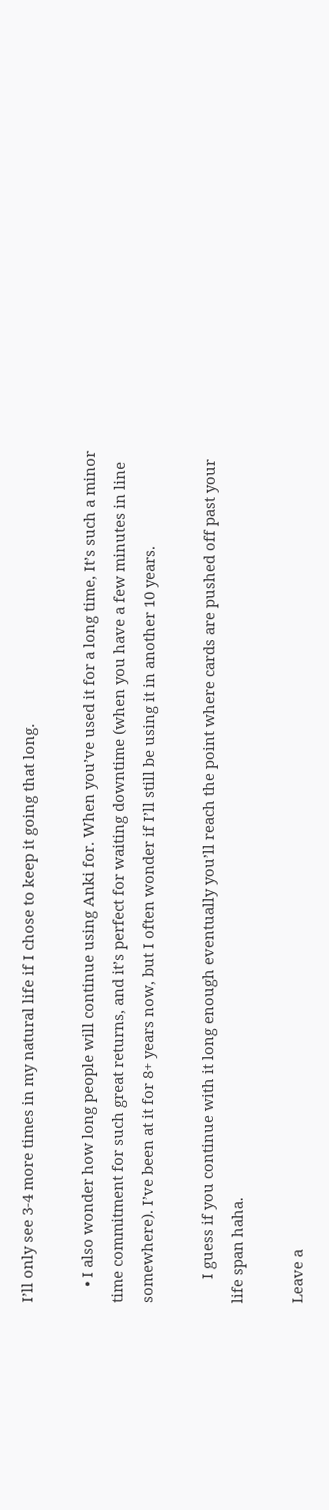I’ll only see 3-4 more times in my natural life if I chose to keep it going that long.

    • I also wonder how long people will continue using Anki for. When you’ve used it for a long time, It’s such a minor time commitment for such great returns, and it’s perfect for waiting downtime (when you have a few minutes in line somewhere). I’ve been at it for 8+ years now, but I often wonder if I’ll still be using it in another 10 years.

      I guess if you continue with it long enough eventually you’ll reach the point where cards are pushed off past your life span haha.

Leave a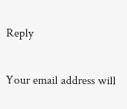Reply

Your email address will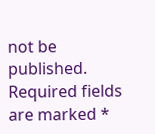not be published. Required fields are marked *